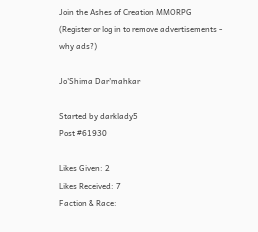Join the Ashes of Creation MMORPG
(Register or log in to remove advertisements - why ads?)

Jo'Shima Dar'mahkar

Started by darklady5
Post #61930

Likes Given: 2
Likes Received: 7
Faction & Race: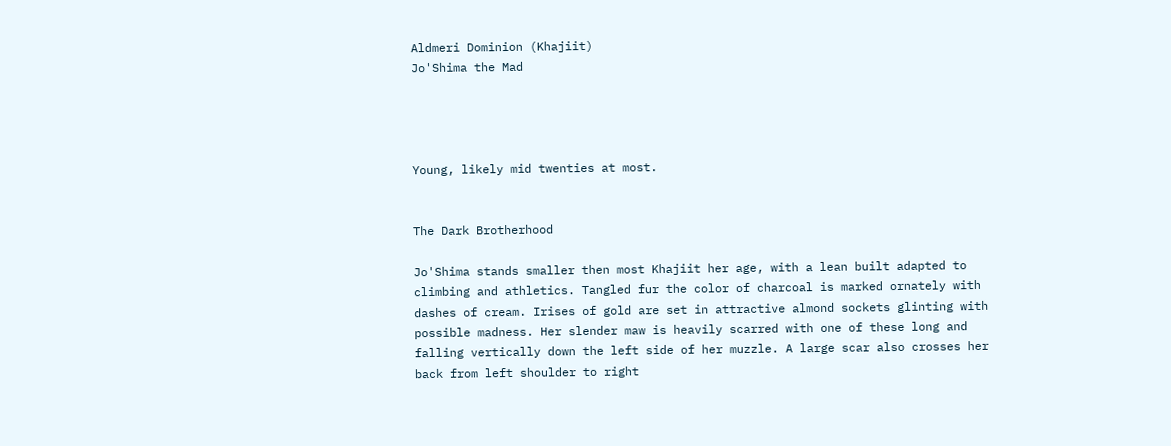Aldmeri Dominion (Khajiit)
Jo'Shima the Mad




Young, likely mid twenties at most.


The Dark Brotherhood

Jo'Shima stands smaller then most Khajiit her age, with a lean built adapted to climbing and athletics. Tangled fur the color of charcoal is marked ornately with dashes of cream. Irises of gold are set in attractive almond sockets glinting with possible madness. Her slender maw is heavily scarred with one of these long and falling vertically down the left side of her muzzle. A large scar also crosses her back from left shoulder to right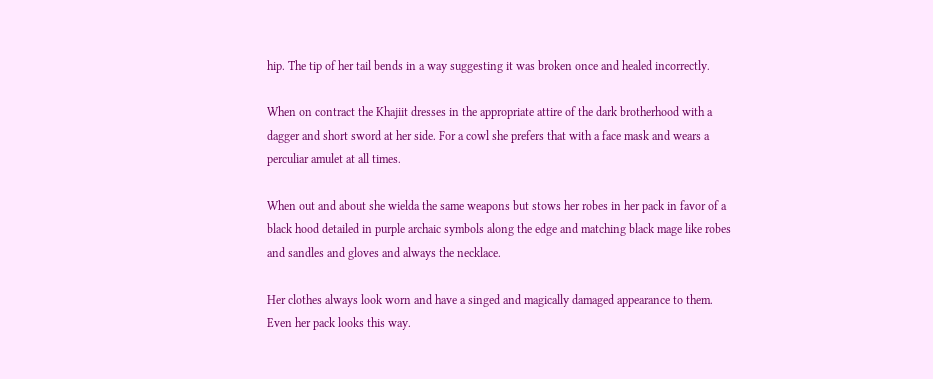hip. The tip of her tail bends in a way suggesting it was broken once and healed incorrectly.

When on contract the Khajiit dresses in the appropriate attire of the dark brotherhood with a dagger and short sword at her side. For a cowl she prefers that with a face mask and wears a perculiar amulet at all times.

When out and about she wielda the same weapons but stows her robes in her pack in favor of a black hood detailed in purple archaic symbols along the edge and matching black mage like robes and sandles and gloves and always the necklace.

Her clothes always look worn and have a singed and magically damaged appearance to them. Even her pack looks this way.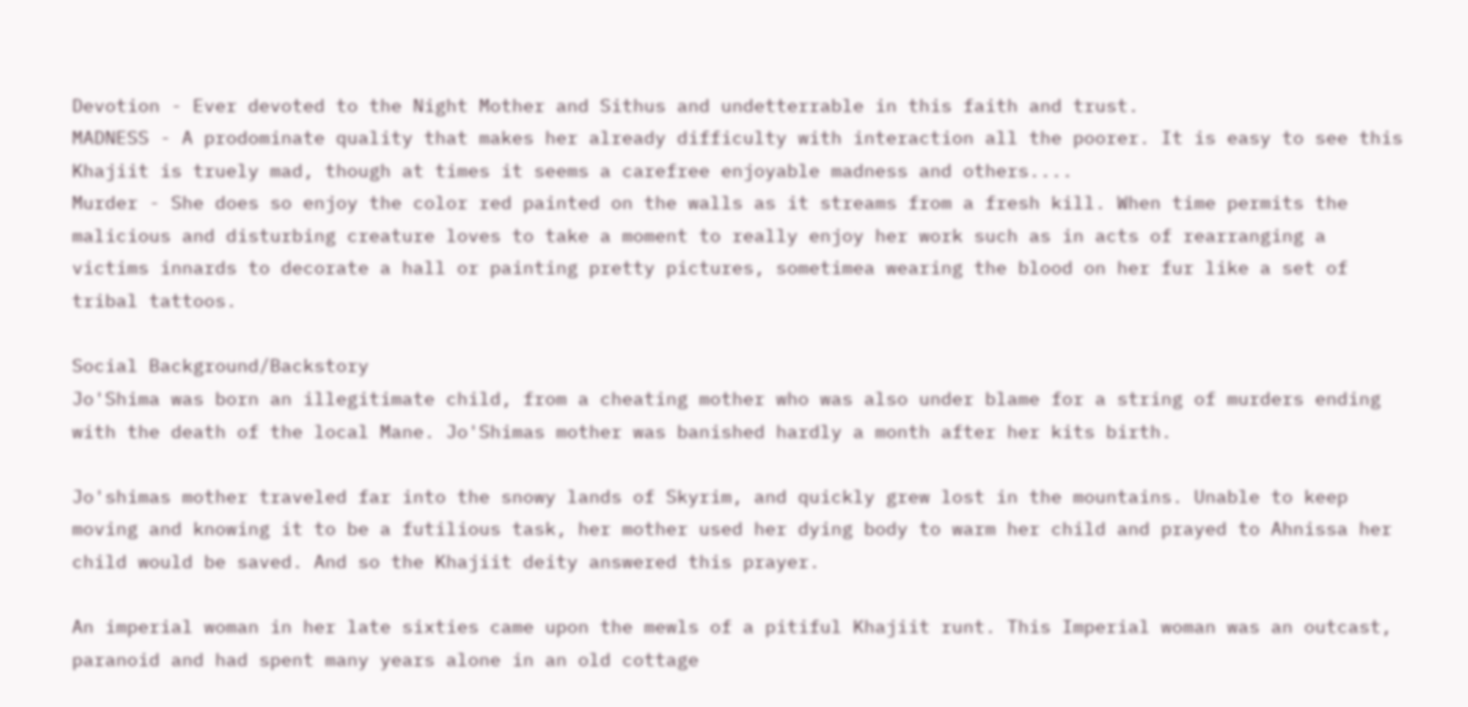Devotion - Ever devoted to the Night Mother and Sithus and undetterrable in this faith and trust.
MADNESS - A prodominate quality that makes her already difficulty with interaction all the poorer. It is easy to see this Khajiit is truely mad, though at times it seems a carefree enjoyable madness and others....
Murder - She does so enjoy the color red painted on the walls as it streams from a fresh kill. When time permits the malicious and disturbing creature loves to take a moment to really enjoy her work such as in acts of rearranging a victims innards to decorate a hall or painting pretty pictures, sometimea wearing the blood on her fur like a set of tribal tattoos.

Social Background/Backstory
Jo'Shima was born an illegitimate child, from a cheating mother who was also under blame for a string of murders ending with the death of the local Mane. Jo'Shimas mother was banished hardly a month after her kits birth.

Jo'shimas mother traveled far into the snowy lands of Skyrim, and quickly grew lost in the mountains. Unable to keep moving and knowing it to be a futilious task, her mother used her dying body to warm her child and prayed to Ahnissa her child would be saved. And so the Khajiit deity answered this prayer.

An imperial woman in her late sixties came upon the mewls of a pitiful Khajiit runt. This Imperial woman was an outcast, paranoid and had spent many years alone in an old cottage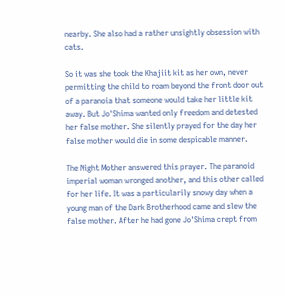nearby. She also had a rather unsightly obsession with cats.

So it was she took the Khajiit kit as her own, never permitting the child to roam beyond the front door out of a paranoia that someone would take her little kit away. But Jo'Shima wanted only freedom and detested her false mother. She silently prayed for the day her false mother would die in some despicable manner.

The Night Mother answered this prayer. The paranoid imperial woman wronged another, and this other called for her life. It was a particularily snowy day when a young man of the Dark Brotherhood came and slew the false mother. After he had gone Jo'Shima crept from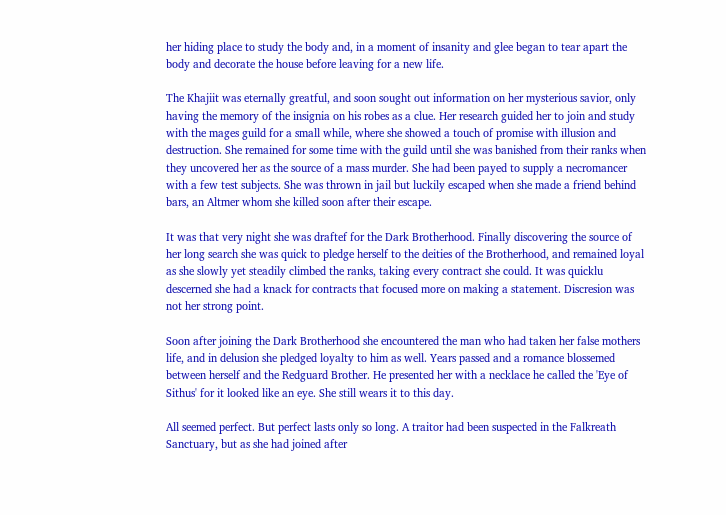her hiding place to study the body and, in a moment of insanity and glee began to tear apart the body and decorate the house before leaving for a new life.

The Khajiit was eternally greatful, and soon sought out information on her mysterious savior, only having the memory of the insignia on his robes as a clue. Her research guided her to join and study with the mages guild for a small while, where she showed a touch of promise with illusion and destruction. She remained for some time with the guild until she was banished from their ranks when they uncovered her as the source of a mass murder. She had been payed to supply a necromancer with a few test subjects. She was thrown in jail but luckily escaped when she made a friend behind bars, an Altmer whom she killed soon after their escape.

It was that very night she was draftef for the Dark Brotherhood. Finally discovering the source of her long search she was quick to pledge herself to the deities of the Brotherhood, and remained loyal as she slowly yet steadily climbed the ranks, taking every contract she could. It was quicklu descerned she had a knack for contracts that focused more on making a statement. Discresion was not her strong point.

Soon after joining the Dark Brotherhood she encountered the man who had taken her false mothers life, and in delusion she pledged loyalty to him as well. Years passed and a romance blossemed between herself and the Redguard Brother. He presented her with a necklace he called the 'Eye of Sithus' for it looked like an eye. She still wears it to this day.

All seemed perfect. But perfect lasts only so long. A traitor had been suspected in the Falkreath Sanctuary, but as she had joined after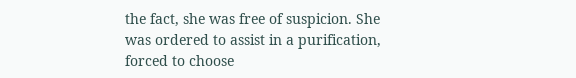the fact, she was free of suspicion. She was ordered to assist in a purification, forced to choose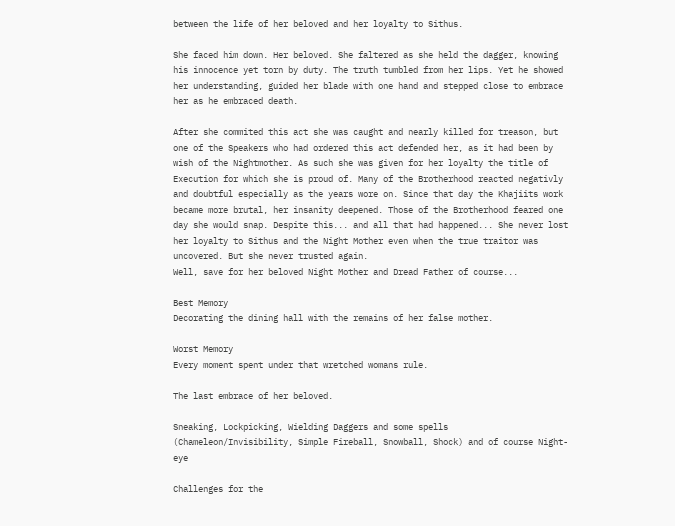between the life of her beloved and her loyalty to Sithus.

She faced him down. Her beloved. She faltered as she held the dagger, knowing his innocence yet torn by duty. The truth tumbled from her lips. Yet he showed her understanding, guided her blade with one hand and stepped close to embrace her as he embraced death.

After she commited this act she was caught and nearly killed for treason, but one of the Speakers who had ordered this act defended her, as it had been by wish of the Nightmother. As such she was given for her loyalty the title of Execution for which she is proud of. Many of the Brotherhood reacted negativly and doubtful especially as the years wore on. Since that day the Khajiits work became more brutal, her insanity deepened. Those of the Brotherhood feared one day she would snap. Despite this... and all that had happened... She never lost her loyalty to Sithus and the Night Mother even when the true traitor was uncovered. But she never trusted again.
Well, save for her beloved Night Mother and Dread Father of course...

Best Memory
Decorating the dining hall with the remains of her false mother.

Worst Memory
Every moment spent under that wretched womans rule.

The last embrace of her beloved.

Sneaking, Lockpicking, Wielding Daggers and some spells (Chameleon/Invisibility, Simple Fireball, Snowball, Shock) and of course Night-eye

Challenges for the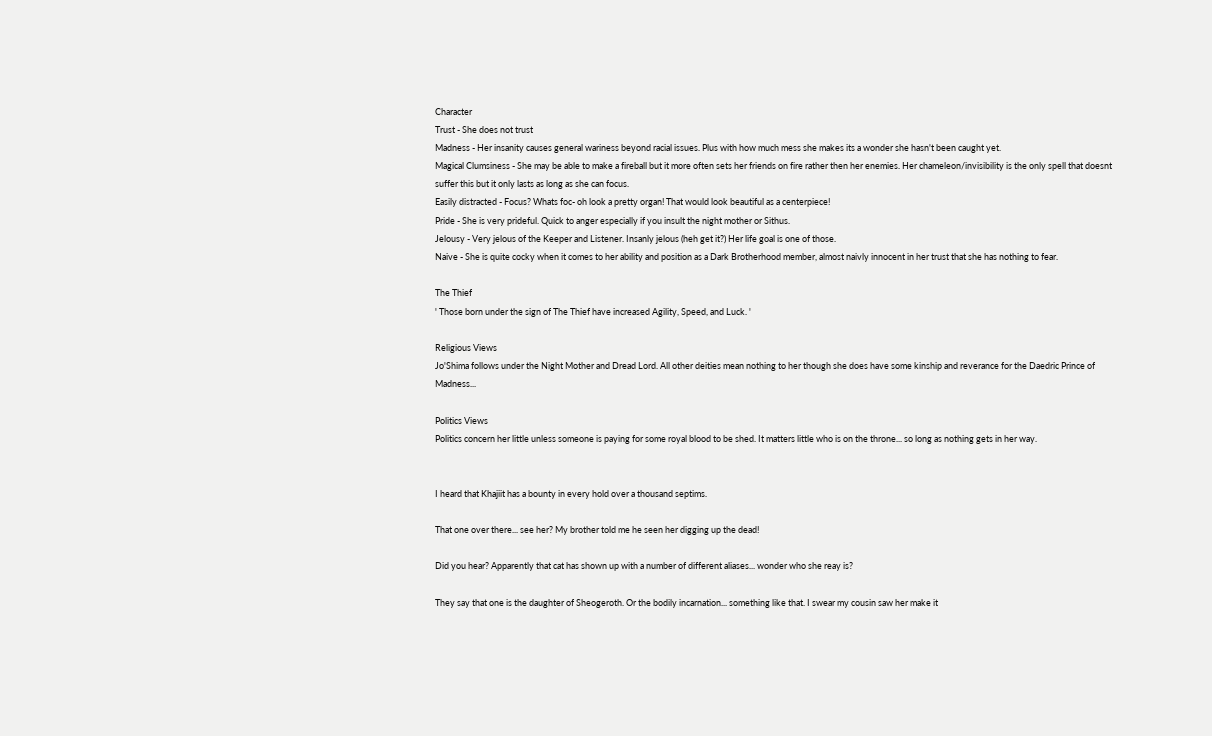Character
Trust - She does not trust
Madness - Her insanity causes general wariness beyond racial issues. Plus with how much mess she makes its a wonder she hasn't been caught yet.
Magical Clumsiness - She may be able to make a fireball but it more often sets her friends on fire rather then her enemies. Her chameleon/invisibility is the only spell that doesnt suffer this but it only lasts as long as she can focus.
Easily distracted - Focus? Whats foc- oh look a pretty organ! That would look beautiful as a centerpiece!
Pride - She is very prideful. Quick to anger especially if you insult the night mother or Sithus.
Jelousy - Very jelous of the Keeper and Listener. Insanly jelous (heh get it?) Her life goal is one of those.
Naive - She is quite cocky when it comes to her ability and position as a Dark Brotherhood member, almost naivly innocent in her trust that she has nothing to fear.

The Thief
' Those born under the sign of The Thief have increased Agility, Speed, and Luck. '

Religious Views
Jo'Shima follows under the Night Mother and Dread Lord. All other deities mean nothing to her though she does have some kinship and reverance for the Daedric Prince of Madness...

Politics Views
Politics concern her little unless someone is paying for some royal blood to be shed. It matters little who is on the throne... so long as nothing gets in her way.


I heard that Khajiit has a bounty in every hold over a thousand septims.

That one over there... see her? My brother told me he seen her digging up the dead!

Did you hear? Apparently that cat has shown up with a number of different aliases... wonder who she reay is?

They say that one is the daughter of Sheogeroth. Or the bodily incarnation... something like that. I swear my cousin saw her make it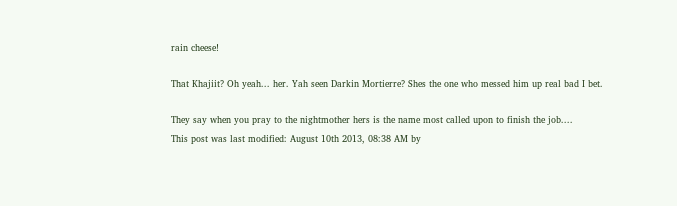rain cheese!

That Khajiit? Oh yeah... her. Yah seen Darkin Mortierre? Shes the one who messed him up real bad I bet.

They say when you pray to the nightmother hers is the name most called upon to finish the job....
This post was last modified: August 10th 2013, 08:38 AM by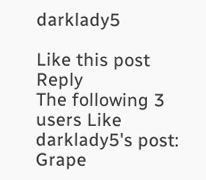darklady5

Like this post Reply
The following 3 users Like darklady5's post:
Grape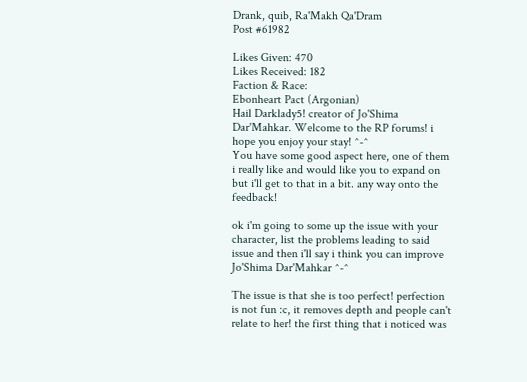Drank, quib, Ra'Makh Qa'Dram
Post #61982

Likes Given: 470
Likes Received: 182
Faction & Race:
Ebonheart Pact (Argonian)
Hail Darklady5! creator of Jo'Shima Dar'Mahkar. Welcome to the RP forums! i hope you enjoy your stay! ^-^
You have some good aspect here, one of them i really like and would like you to expand on but i'll get to that in a bit. any way onto the feedback!

ok i'm going to some up the issue with your character, list the problems leading to said issue and then i'll say i think you can improve Jo'Shima Dar'Mahkar ^-^

The issue is that she is too perfect! perfection is not fun :c, it removes depth and people can't relate to her! the first thing that i noticed was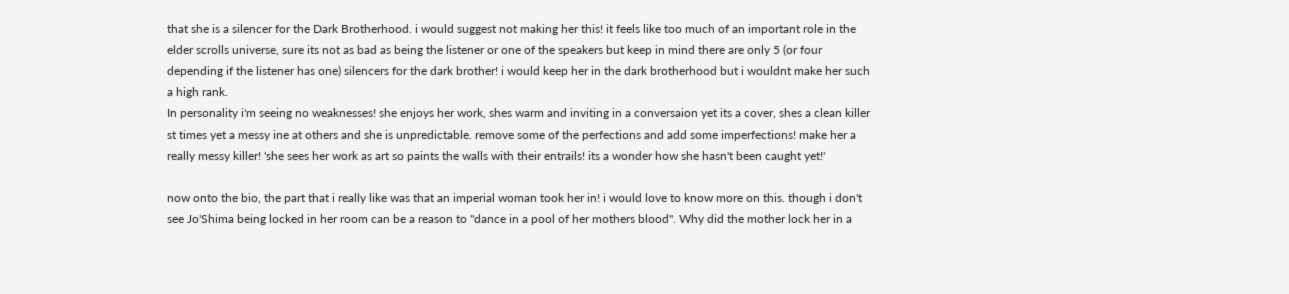that she is a silencer for the Dark Brotherhood. i would suggest not making her this! it feels like too much of an important role in the elder scrolls universe, sure its not as bad as being the listener or one of the speakers but keep in mind there are only 5 (or four depending if the listener has one) silencers for the dark brother! i would keep her in the dark brotherhood but i wouldnt make her such a high rank.
In personality i'm seeing no weaknesses! she enjoys her work, shes warm and inviting in a conversaion yet its a cover, shes a clean killer st times yet a messy ine at others and she is unpredictable. remove some of the perfections and add some imperfections! make her a really messy killer! 'she sees her work as art so paints the walls with their entrails! its a wonder how she hasn't been caught yet!'

now onto the bio, the part that i really like was that an imperial woman took her in! i would love to know more on this. though i don't see Jo'Shima being locked in her room can be a reason to "dance in a pool of her mothers blood". Why did the mother lock her in a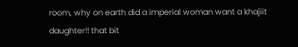room, why on earth did a imperial woman want a khajiit daughter!! that bit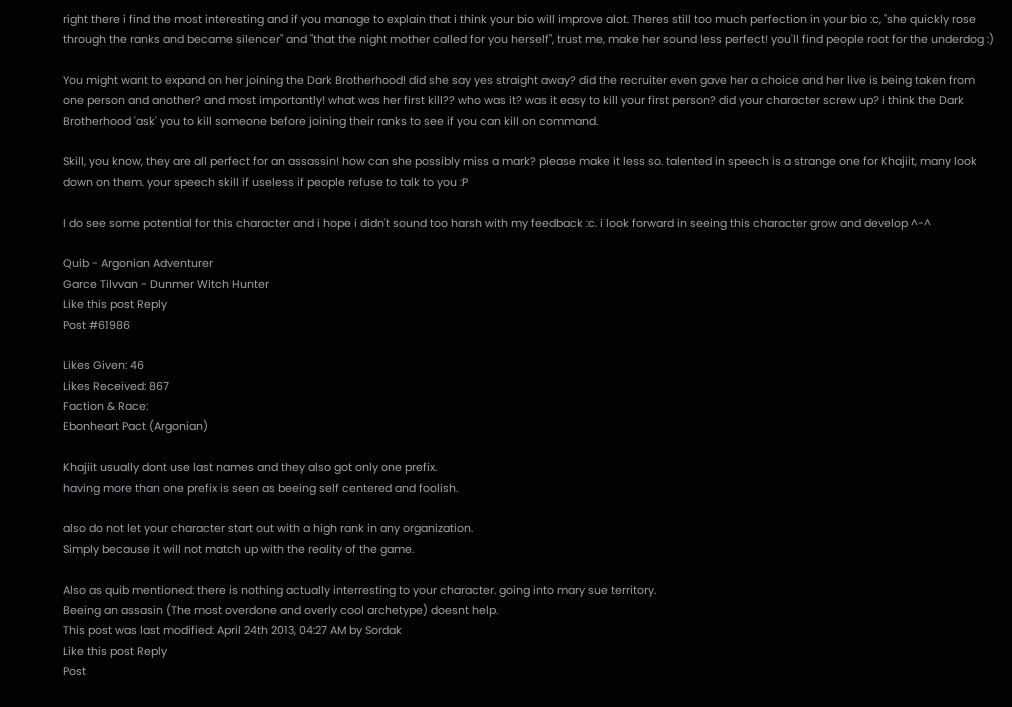right there i find the most interesting and if you manage to explain that i think your bio will improve alot. Theres still too much perfection in your bio :c, "she quickly rose through the ranks and became silencer" and "that the night mother called for you herself", trust me, make her sound less perfect! you'll find people root for the underdog :)

You might want to expand on her joining the Dark Brotherhood! did she say yes straight away? did the recruiter even gave her a choice and her live is being taken from one person and another? and most importantly! what was her first kill?? who was it? was it easy to kill your first person? did your character screw up? i think the Dark Brotherhood 'ask' you to kill someone before joining their ranks to see if you can kill on command.

Skill, you know, they are all perfect for an assassin! how can she possibly miss a mark? please make it less so. talented in speech is a strange one for Khajiit, many look down on them. your speech skill if useless if people refuse to talk to you :P

I do see some potential for this character and i hope i didn't sound too harsh with my feedback :c. i look forward in seeing this character grow and develop ^-^

Quib - Argonian Adventurer
Garce Tilvvan - Dunmer Witch Hunter
Like this post Reply
Post #61986

Likes Given: 46
Likes Received: 867
Faction & Race:
Ebonheart Pact (Argonian)

Khajiit usually dont use last names and they also got only one prefix.
having more than one prefix is seen as beeing self centered and foolish.

also do not let your character start out with a high rank in any organization.
Simply because it will not match up with the reality of the game.

Also as quib mentioned: there is nothing actually interresting to your character. going into mary sue territory.
Beeing an assasin (The most overdone and overly cool archetype) doesnt help.
This post was last modified: April 24th 2013, 04:27 AM by Sordak
Like this post Reply
Post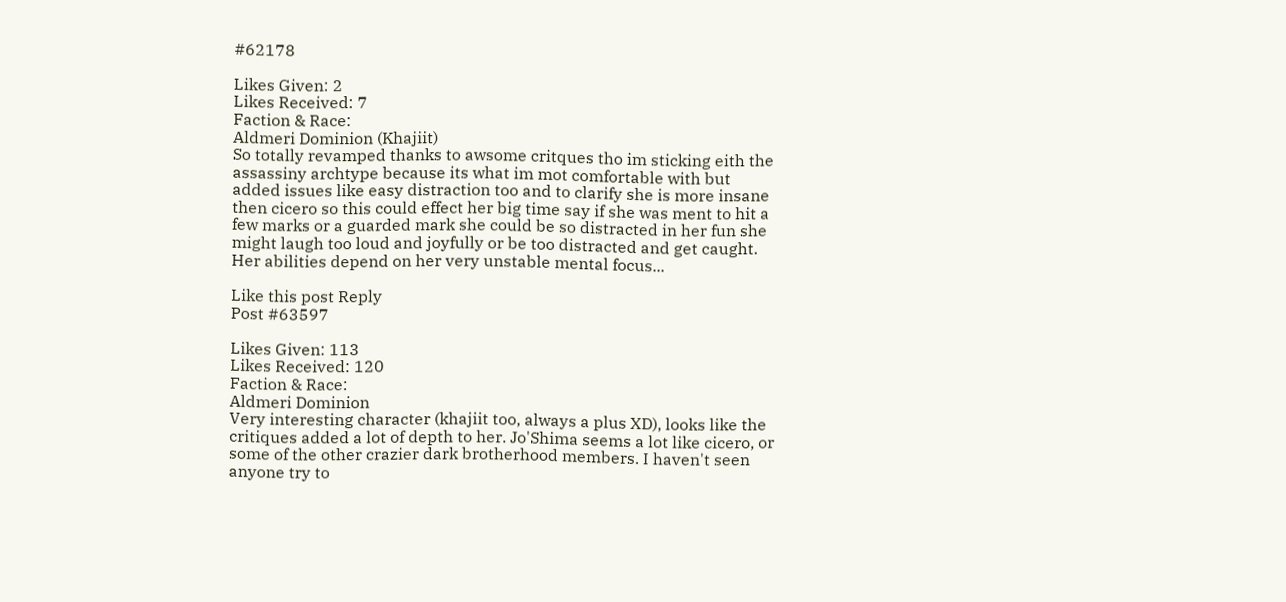#62178

Likes Given: 2
Likes Received: 7
Faction & Race:
Aldmeri Dominion (Khajiit)
So totally revamped thanks to awsome critques tho im sticking eith the assassiny archtype because its what im mot comfortable with but added issues like easy distraction too and to clarify she is more insane then cicero so this could effect her big time say if she was ment to hit a few marks or a guarded mark she could be so distracted in her fun she might laugh too loud and joyfully or be too distracted and get caught. Her abilities depend on her very unstable mental focus...

Like this post Reply
Post #63597

Likes Given: 113
Likes Received: 120
Faction & Race:
Aldmeri Dominion
Very interesting character (khajiit too, always a plus XD), looks like the critiques added a lot of depth to her. Jo'Shima seems a lot like cicero, or some of the other crazier dark brotherhood members. I haven't seen anyone try to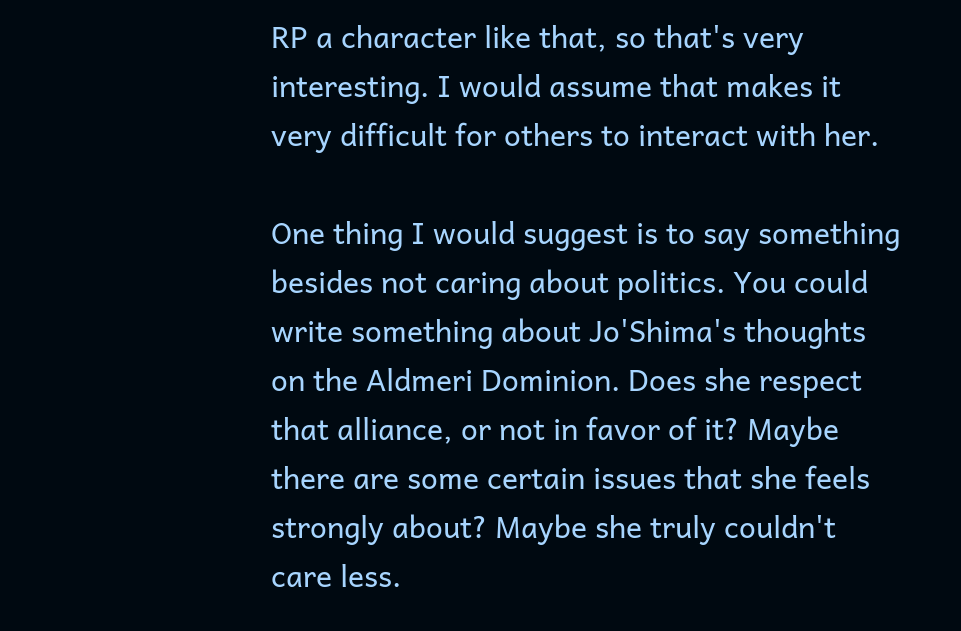RP a character like that, so that's very interesting. I would assume that makes it very difficult for others to interact with her.

One thing I would suggest is to say something besides not caring about politics. You could write something about Jo'Shima's thoughts on the Aldmeri Dominion. Does she respect that alliance, or not in favor of it? Maybe there are some certain issues that she feels strongly about? Maybe she truly couldn't care less.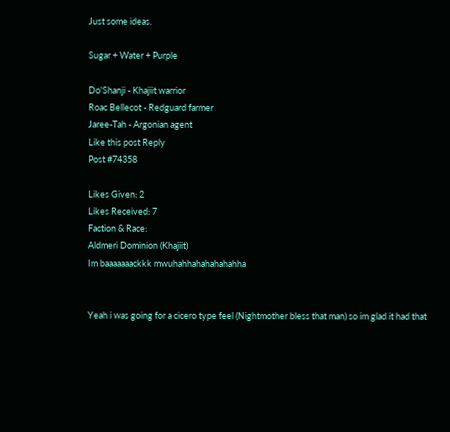Just some ideas.

Sugar + Water + Purple

Do'Shanji - Khajiit warrior
Roac Bellecot - Redguard farmer
Jaree-Tah - Argonian agent
Like this post Reply
Post #74358

Likes Given: 2
Likes Received: 7
Faction & Race:
Aldmeri Dominion (Khajiit)
Im baaaaaaackkk mwuhahhahahahahahha


Yeah i was going for a cicero type feel (Nightmother bless that man) so im glad it had that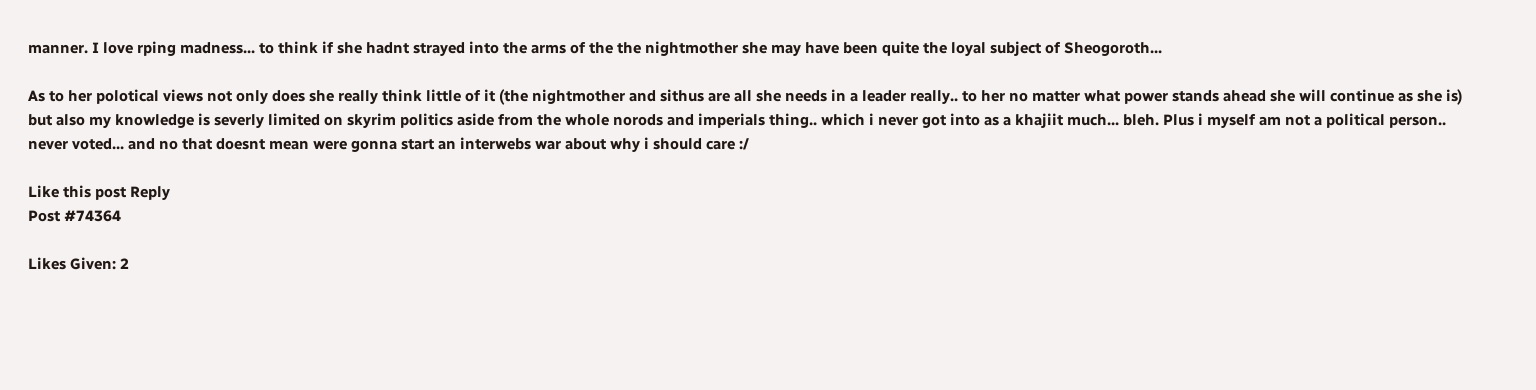manner. I love rping madness... to think if she hadnt strayed into the arms of the the nightmother she may have been quite the loyal subject of Sheogoroth...

As to her polotical views not only does she really think little of it (the nightmother and sithus are all she needs in a leader really.. to her no matter what power stands ahead she will continue as she is) but also my knowledge is severly limited on skyrim politics aside from the whole norods and imperials thing.. which i never got into as a khajiit much... bleh. Plus i myself am not a political person.. never voted... and no that doesnt mean were gonna start an interwebs war about why i should care :/

Like this post Reply
Post #74364

Likes Given: 2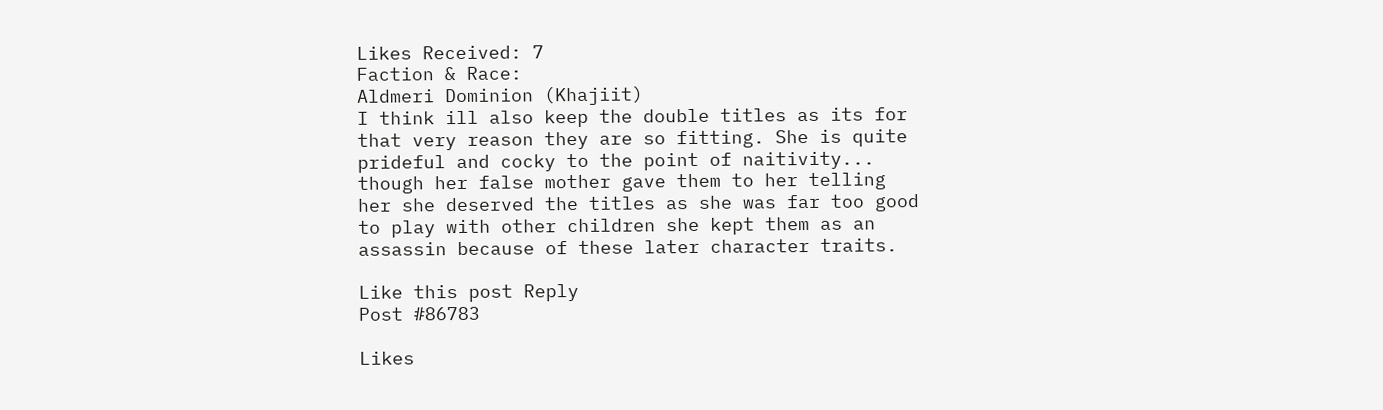Likes Received: 7
Faction & Race:
Aldmeri Dominion (Khajiit)
I think ill also keep the double titles as its for that very reason they are so fitting. She is quite prideful and cocky to the point of naitivity... though her false mother gave them to her telling her she deserved the titles as she was far too good to play with other children she kept them as an assassin because of these later character traits.

Like this post Reply
Post #86783

Likes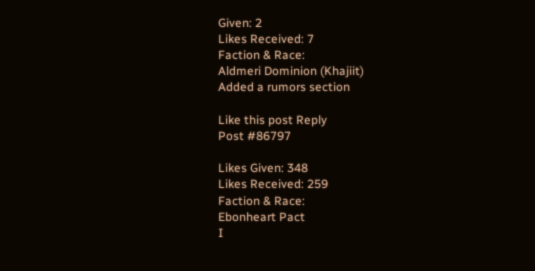Given: 2
Likes Received: 7
Faction & Race:
Aldmeri Dominion (Khajiit)
Added a rumors section

Like this post Reply
Post #86797

Likes Given: 348
Likes Received: 259
Faction & Race:
Ebonheart Pact
I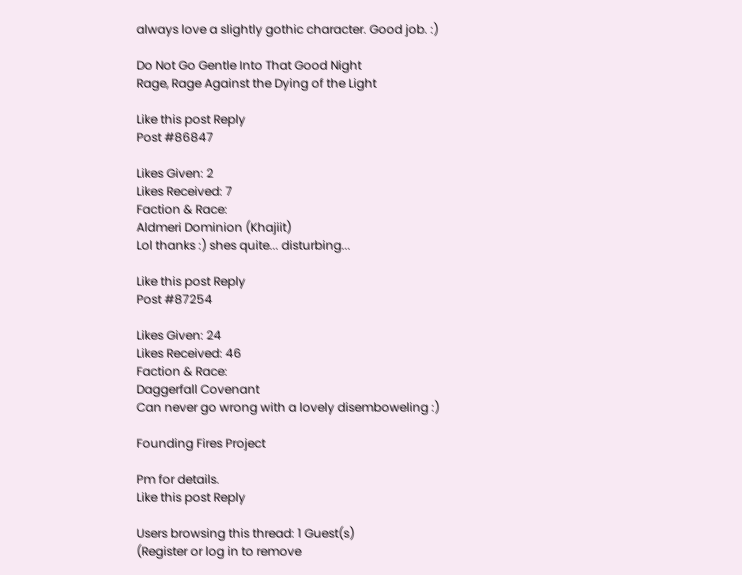always love a slightly gothic character. Good job. :)

Do Not Go Gentle Into That Good Night
Rage, Rage Against the Dying of the Light

Like this post Reply
Post #86847

Likes Given: 2
Likes Received: 7
Faction & Race:
Aldmeri Dominion (Khajiit)
Lol thanks :) shes quite... disturbing...

Like this post Reply
Post #87254

Likes Given: 24
Likes Received: 46
Faction & Race:
Daggerfall Covenant
Can never go wrong with a lovely disemboweling :)

Founding Fires Project

Pm for details.
Like this post Reply

Users browsing this thread: 1 Guest(s)
(Register or log in to remove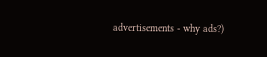advertisements - why ads?)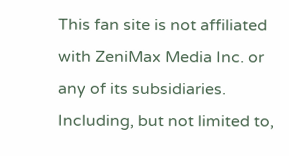This fan site is not affiliated with ZeniMax Media Inc. or any of its subsidiaries. Including, but not limited to,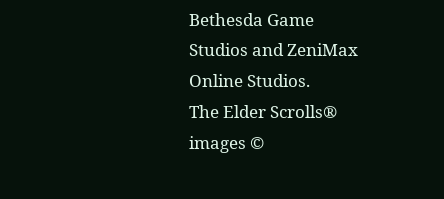Bethesda Game Studios and ZeniMax Online Studios.
The Elder Scrolls® images ©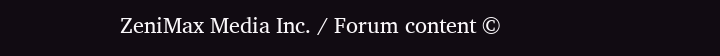ZeniMax Media Inc. / Forum content ©